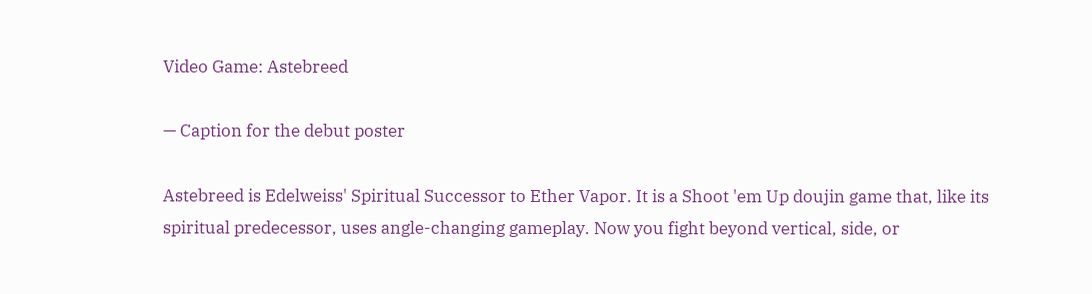Video Game: Astebreed

— Caption for the debut poster

Astebreed is Edelweiss' Spiritual Successor to Ether Vapor. It is a Shoot 'em Up doujin game that, like its spiritual predecessor, uses angle-changing gameplay. Now you fight beyond vertical, side, or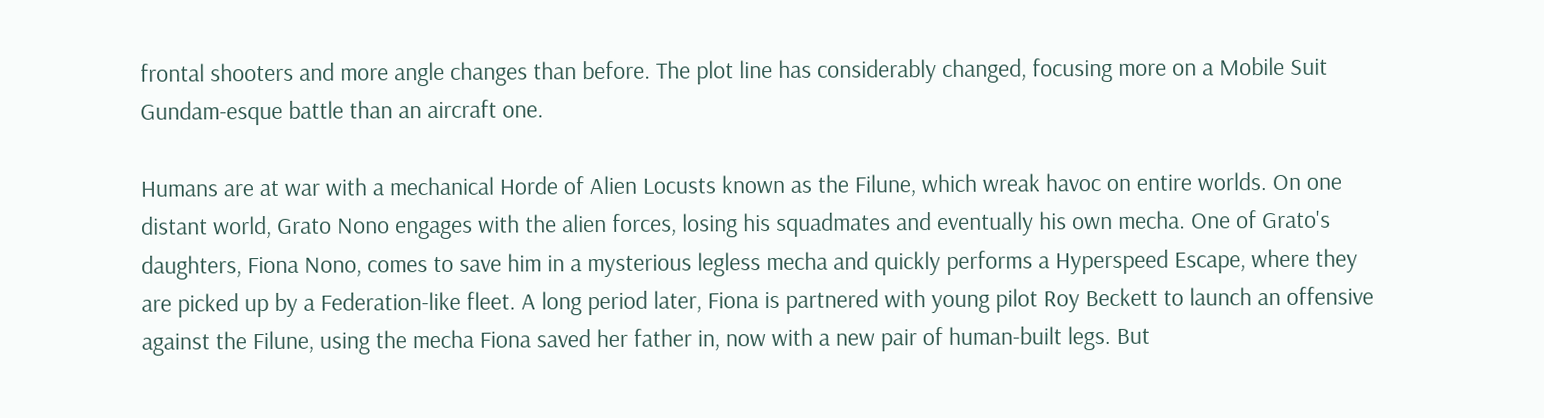frontal shooters and more angle changes than before. The plot line has considerably changed, focusing more on a Mobile Suit Gundam-esque battle than an aircraft one.

Humans are at war with a mechanical Horde of Alien Locusts known as the Filune, which wreak havoc on entire worlds. On one distant world, Grato Nono engages with the alien forces, losing his squadmates and eventually his own mecha. One of Grato's daughters, Fiona Nono, comes to save him in a mysterious legless mecha and quickly performs a Hyperspeed Escape, where they are picked up by a Federation-like fleet. A long period later, Fiona is partnered with young pilot Roy Beckett to launch an offensive against the Filune, using the mecha Fiona saved her father in, now with a new pair of human-built legs. But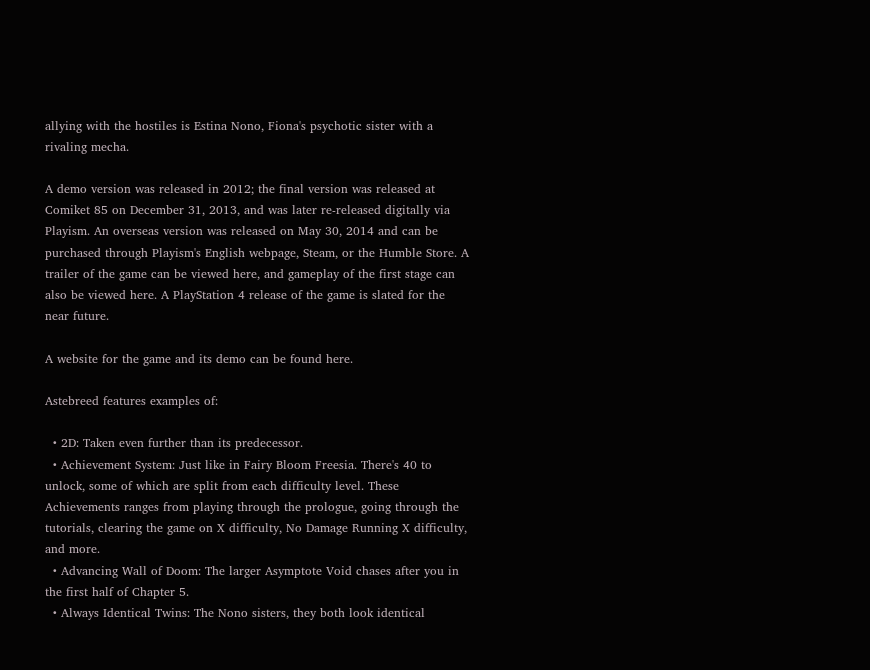allying with the hostiles is Estina Nono, Fiona's psychotic sister with a rivaling mecha.

A demo version was released in 2012; the final version was released at Comiket 85 on December 31, 2013, and was later re-released digitally via Playism. An overseas version was released on May 30, 2014 and can be purchased through Playism's English webpage, Steam, or the Humble Store. A trailer of the game can be viewed here, and gameplay of the first stage can also be viewed here. A PlayStation 4 release of the game is slated for the near future.

A website for the game and its demo can be found here.

Astebreed features examples of:

  • 2D: Taken even further than its predecessor.
  • Achievement System: Just like in Fairy Bloom Freesia. There's 40 to unlock, some of which are split from each difficulty level. These Achievements ranges from playing through the prologue, going through the tutorials, clearing the game on X difficulty, No Damage Running X difficulty, and more.
  • Advancing Wall of Doom: The larger Asymptote Void chases after you in the first half of Chapter 5.
  • Always Identical Twins: The Nono sisters, they both look identical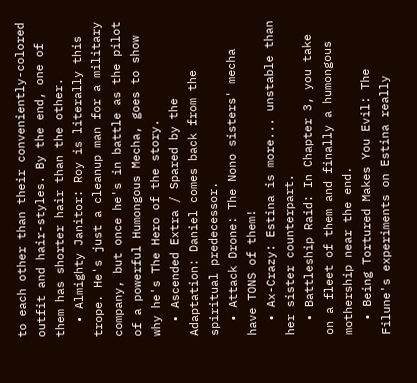to each other than their conveniently-colored outfit and hair-styles. By the end, one of them has shorter hair than the other.
  • Almighty Janitor: Roy is literally this trope. He's just a cleanup man for a military company, but once he's in battle as the pilot of a powerful Humongous Mecha, goes to show why he's The Hero of the story.
  • Ascended Extra / Spared by the Adaptation: Daniel comes back from the spiritual predecessor.
  • Attack Drone: The Nono sisters' mecha have TONS of them!
  • Ax-Crazy: Estina is more... unstable than her sister counterpart.
  • Battleship Raid: In Chapter 3, you take on a fleet of them and finally a humongous mothership near the end.
  • Being Tortured Makes You Evil: The Filune's experiments on Estina really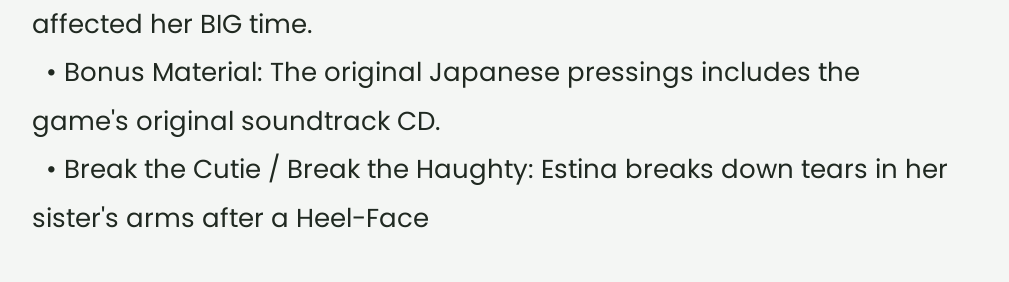affected her BIG time.
  • Bonus Material: The original Japanese pressings includes the game's original soundtrack CD.
  • Break the Cutie / Break the Haughty: Estina breaks down tears in her sister's arms after a Heel-Face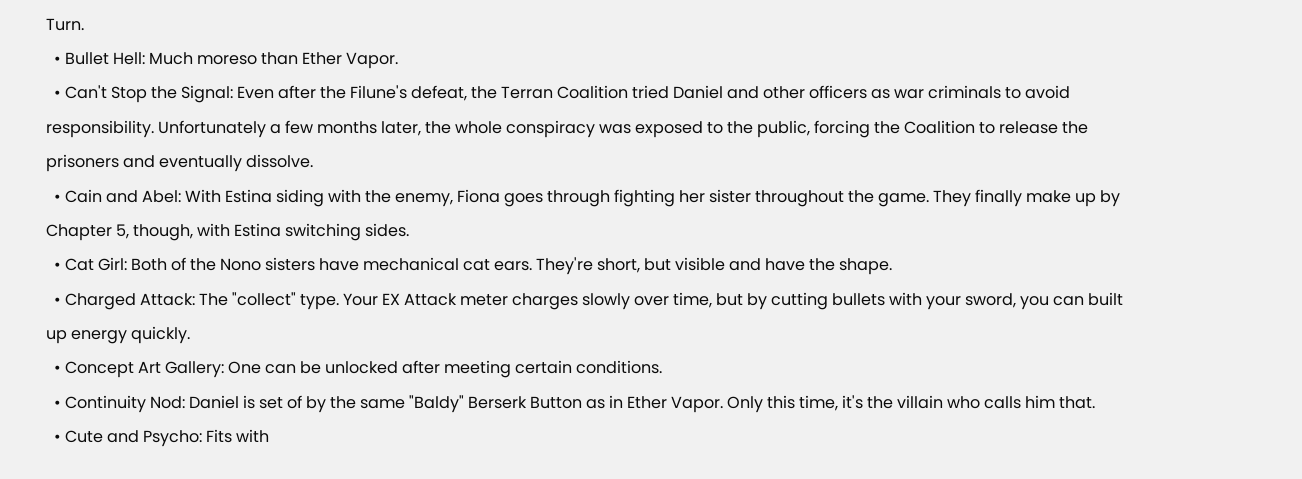Turn.
  • Bullet Hell: Much moreso than Ether Vapor.
  • Can't Stop the Signal: Even after the Filune's defeat, the Terran Coalition tried Daniel and other officers as war criminals to avoid responsibility. Unfortunately a few months later, the whole conspiracy was exposed to the public, forcing the Coalition to release the prisoners and eventually dissolve.
  • Cain and Abel: With Estina siding with the enemy, Fiona goes through fighting her sister throughout the game. They finally make up by Chapter 5, though, with Estina switching sides.
  • Cat Girl: Both of the Nono sisters have mechanical cat ears. They're short, but visible and have the shape.
  • Charged Attack: The "collect" type. Your EX Attack meter charges slowly over time, but by cutting bullets with your sword, you can built up energy quickly.
  • Concept Art Gallery: One can be unlocked after meeting certain conditions.
  • Continuity Nod: Daniel is set of by the same "Baldy" Berserk Button as in Ether Vapor. Only this time, it's the villain who calls him that.
  • Cute and Psycho: Fits with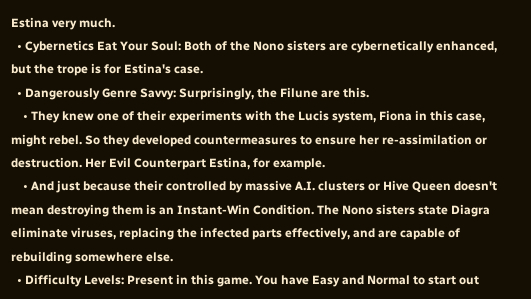Estina very much.
  • Cybernetics Eat Your Soul: Both of the Nono sisters are cybernetically enhanced, but the trope is for Estina's case.
  • Dangerously Genre Savvy: Surprisingly, the Filune are this.
    • They knew one of their experiments with the Lucis system, Fiona in this case, might rebel. So they developed countermeasures to ensure her re-assimilation or destruction. Her Evil Counterpart Estina, for example.
    • And just because their controlled by massive A.I. clusters or Hive Queen doesn't mean destroying them is an Instant-Win Condition. The Nono sisters state Diagra eliminate viruses, replacing the infected parts effectively, and are capable of rebuilding somewhere else.
  • Difficulty Levels: Present in this game. You have Easy and Normal to start out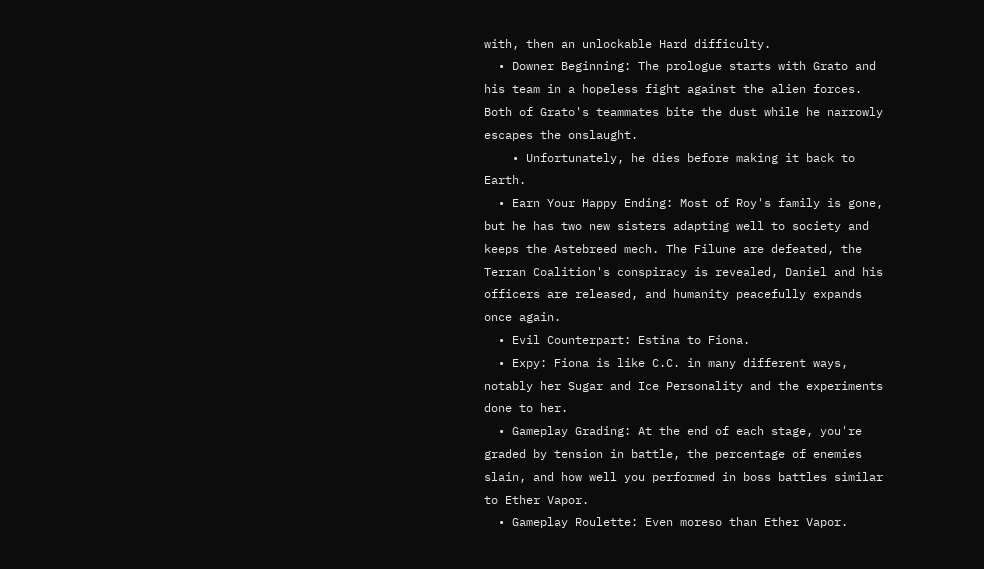with, then an unlockable Hard difficulty.
  • Downer Beginning: The prologue starts with Grato and his team in a hopeless fight against the alien forces. Both of Grato's teammates bite the dust while he narrowly escapes the onslaught.
    • Unfortunately, he dies before making it back to Earth.
  • Earn Your Happy Ending: Most of Roy's family is gone, but he has two new sisters adapting well to society and keeps the Astebreed mech. The Filune are defeated, the Terran Coalition's conspiracy is revealed, Daniel and his officers are released, and humanity peacefully expands once again.
  • Evil Counterpart: Estina to Fiona.
  • Expy: Fiona is like C.C. in many different ways, notably her Sugar and Ice Personality and the experiments done to her.
  • Gameplay Grading: At the end of each stage, you're graded by tension in battle, the percentage of enemies slain, and how well you performed in boss battles similar to Ether Vapor.
  • Gameplay Roulette: Even moreso than Ether Vapor.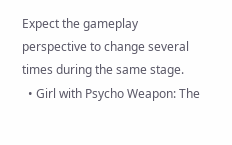Expect the gameplay perspective to change several times during the same stage.
  • Girl with Psycho Weapon: The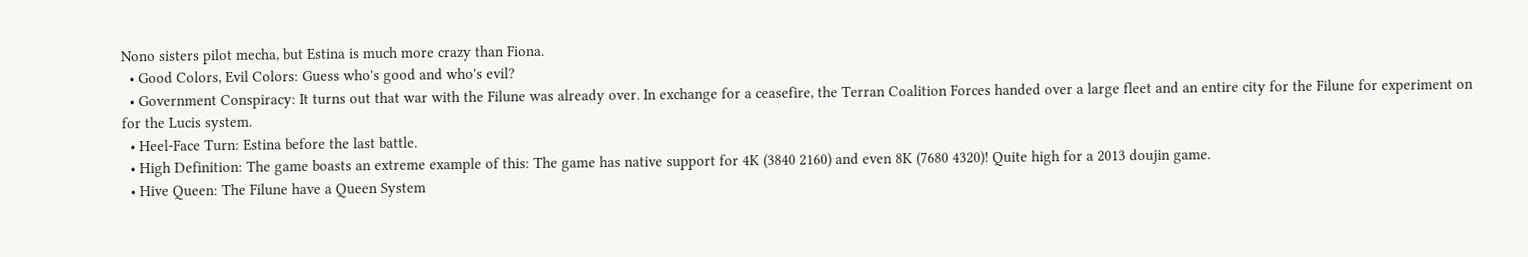Nono sisters pilot mecha, but Estina is much more crazy than Fiona.
  • Good Colors, Evil Colors: Guess who's good and who's evil?
  • Government Conspiracy: It turns out that war with the Filune was already over. In exchange for a ceasefire, the Terran Coalition Forces handed over a large fleet and an entire city for the Filune for experiment on for the Lucis system.
  • Heel-Face Turn: Estina before the last battle.
  • High Definition: The game boasts an extreme example of this: The game has native support for 4K (3840 2160) and even 8K (7680 4320)! Quite high for a 2013 doujin game.
  • Hive Queen: The Filune have a Queen System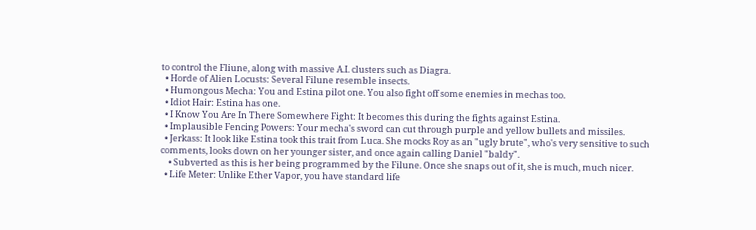to control the Fliune, along with massive A.I. clusters such as Diagra.
  • Horde of Alien Locusts: Several Filune resemble insects.
  • Humongous Mecha: You and Estina pilot one. You also fight off some enemies in mechas too.
  • Idiot Hair: Estina has one.
  • I Know You Are In There Somewhere Fight: It becomes this during the fights against Estina.
  • Implausible Fencing Powers: Your mecha's sword can cut through purple and yellow bullets and missiles.
  • Jerkass: It look like Estina took this trait from Luca. She mocks Roy as an "ugly brute", who's very sensitive to such comments, looks down on her younger sister, and once again calling Daniel "baldy".
    • Subverted as this is her being programmed by the Filune. Once she snaps out of it, she is much, much nicer.
  • Life Meter: Unlike Ether Vapor, you have standard life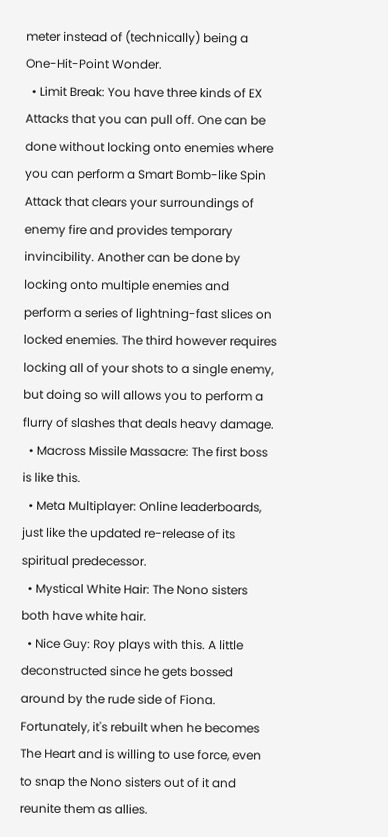meter instead of (technically) being a One-Hit-Point Wonder.
  • Limit Break: You have three kinds of EX Attacks that you can pull off. One can be done without locking onto enemies where you can perform a Smart Bomb-like Spin Attack that clears your surroundings of enemy fire and provides temporary invincibility. Another can be done by locking onto multiple enemies and perform a series of lightning-fast slices on locked enemies. The third however requires locking all of your shots to a single enemy, but doing so will allows you to perform a flurry of slashes that deals heavy damage.
  • Macross Missile Massacre: The first boss is like this.
  • Meta Multiplayer: Online leaderboards, just like the updated re-release of its spiritual predecessor.
  • Mystical White Hair: The Nono sisters both have white hair.
  • Nice Guy: Roy plays with this. A little deconstructed since he gets bossed around by the rude side of Fiona. Fortunately, it's rebuilt when he becomes The Heart and is willing to use force, even to snap the Nono sisters out of it and reunite them as allies.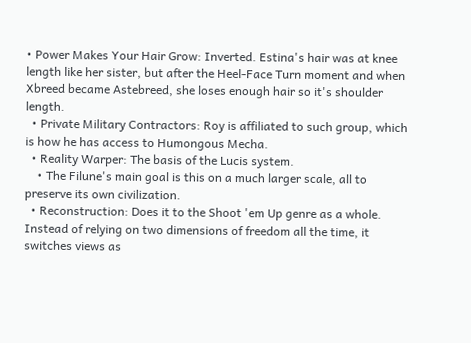• Power Makes Your Hair Grow: Inverted. Estina's hair was at knee length like her sister, but after the Heel-Face Turn moment and when Xbreed became Astebreed, she loses enough hair so it's shoulder length.
  • Private Military Contractors: Roy is affiliated to such group, which is how he has access to Humongous Mecha.
  • Reality Warper: The basis of the Lucis system.
    • The Filune's main goal is this on a much larger scale, all to preserve its own civilization.
  • Reconstruction: Does it to the Shoot 'em Up genre as a whole. Instead of relying on two dimensions of freedom all the time, it switches views as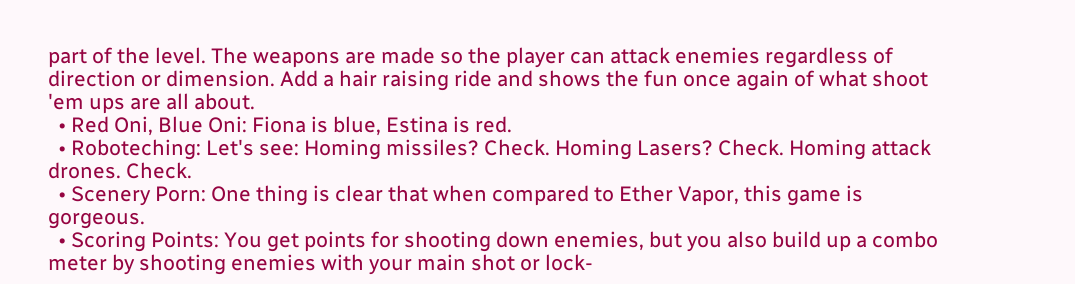part of the level. The weapons are made so the player can attack enemies regardless of direction or dimension. Add a hair raising ride and shows the fun once again of what shoot 'em ups are all about.
  • Red Oni, Blue Oni: Fiona is blue, Estina is red.
  • Roboteching: Let's see: Homing missiles? Check. Homing Lasers? Check. Homing attack drones. Check.
  • Scenery Porn: One thing is clear that when compared to Ether Vapor, this game is gorgeous.
  • Scoring Points: You get points for shooting down enemies, but you also build up a combo meter by shooting enemies with your main shot or lock-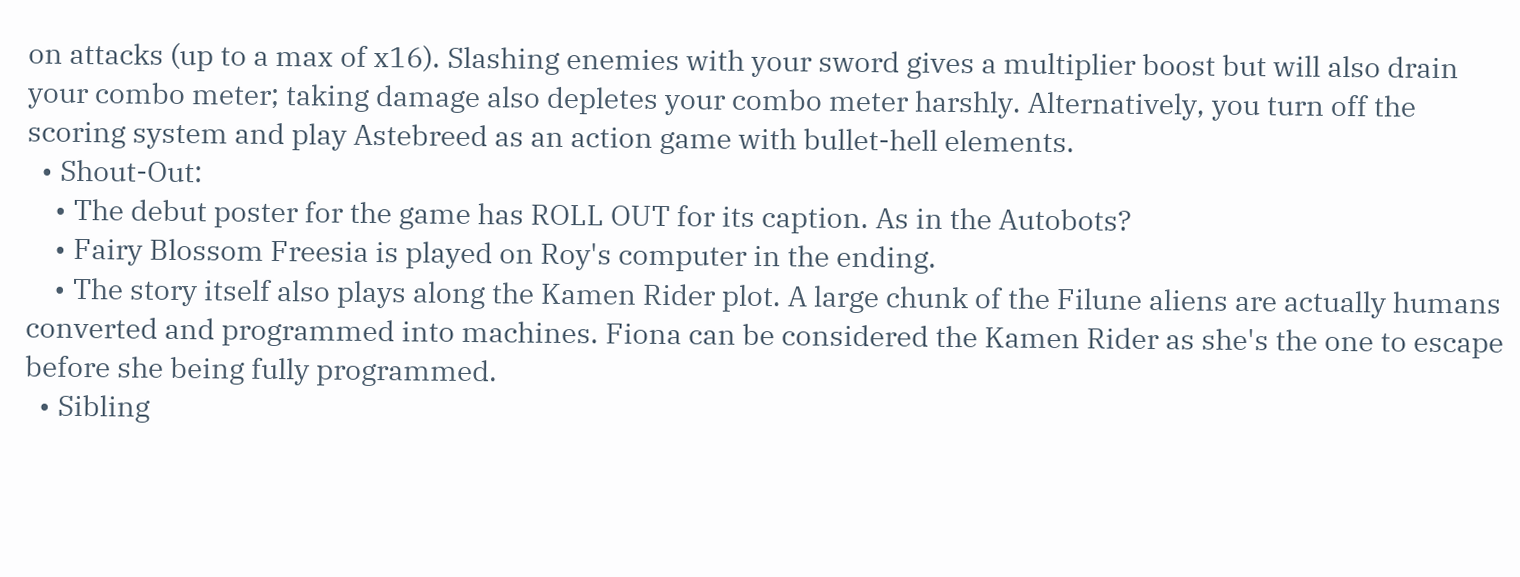on attacks (up to a max of x16). Slashing enemies with your sword gives a multiplier boost but will also drain your combo meter; taking damage also depletes your combo meter harshly. Alternatively, you turn off the scoring system and play Astebreed as an action game with bullet-hell elements.
  • Shout-Out:
    • The debut poster for the game has ROLL OUT for its caption. As in the Autobots?
    • Fairy Blossom Freesia is played on Roy's computer in the ending.
    • The story itself also plays along the Kamen Rider plot. A large chunk of the Filune aliens are actually humans converted and programmed into machines. Fiona can be considered the Kamen Rider as she's the one to escape before she being fully programmed.
  • Sibling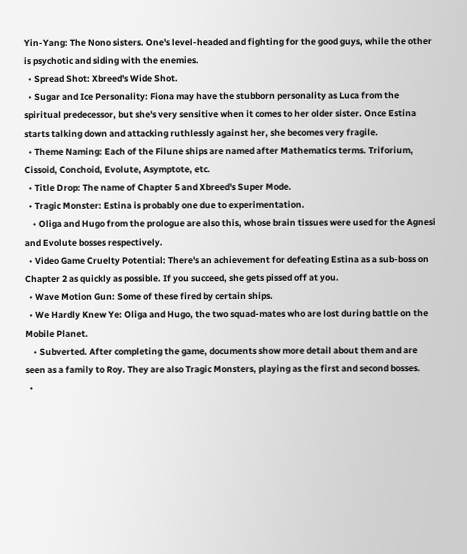Yin-Yang: The Nono sisters. One's level-headed and fighting for the good guys, while the other is psychotic and siding with the enemies.
  • Spread Shot: Xbreed's Wide Shot.
  • Sugar and Ice Personality: Fiona may have the stubborn personality as Luca from the spiritual predecessor, but she's very sensitive when it comes to her older sister. Once Estina starts talking down and attacking ruthlessly against her, she becomes very fragile.
  • Theme Naming: Each of the Filune ships are named after Mathematics terms. Triforium, Cissoid, Conchoid, Evolute, Asymptote, etc.
  • Title Drop: The name of Chapter 5 and Xbreed's Super Mode.
  • Tragic Monster: Estina is probably one due to experimentation.
    • Oliga and Hugo from the prologue are also this, whose brain tissues were used for the Agnesi and Evolute bosses respectively.
  • Video Game Cruelty Potential: There's an achievement for defeating Estina as a sub-boss on Chapter 2 as quickly as possible. If you succeed, she gets pissed off at you.
  • Wave Motion Gun: Some of these fired by certain ships.
  • We Hardly Knew Ye: Oliga and Hugo, the two squad-mates who are lost during battle on the Mobile Planet.
    • Subverted. After completing the game, documents show more detail about them and are seen as a family to Roy. They are also Tragic Monsters, playing as the first and second bosses.
  •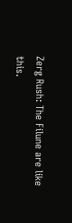Zerg Rush: The Filune are like this.